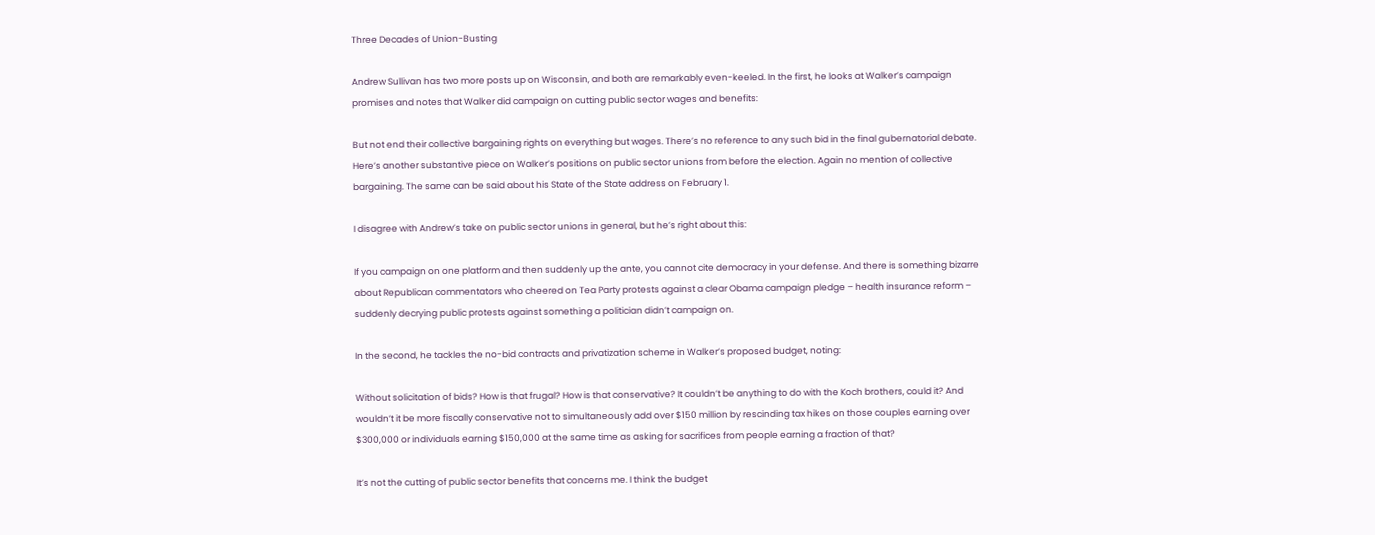Three Decades of Union-Busting

Andrew Sullivan has two more posts up on Wisconsin, and both are remarkably even-keeled. In the first, he looks at Walker’s campaign promises and notes that Walker did campaign on cutting public sector wages and benefits:

But not end their collective bargaining rights on everything but wages. There’s no reference to any such bid in the final gubernatorial debate. Here’s another substantive piece on Walker’s positions on public sector unions from before the election. Again no mention of collective bargaining. The same can be said about his State of the State address on February 1.

I disagree with Andrew’s take on public sector unions in general, but he’s right about this:

If you campaign on one platform and then suddenly up the ante, you cannot cite democracy in your defense. And there is something bizarre about Republican commentators who cheered on Tea Party protests against a clear Obama campaign pledge – health insurance reform – suddenly decrying public protests against something a politician didn’t campaign on.

In the second, he tackles the no-bid contracts and privatization scheme in Walker’s proposed budget, noting:

Without solicitation of bids? How is that frugal? How is that conservative? It couldn’t be anything to do with the Koch brothers, could it? And wouldn’t it be more fiscally conservative not to simultaneously add over $150 million by rescinding tax hikes on those couples earning over $300,000 or individuals earning $150,000 at the same time as asking for sacrifices from people earning a fraction of that?

It’s not the cutting of public sector benefits that concerns me. I think the budget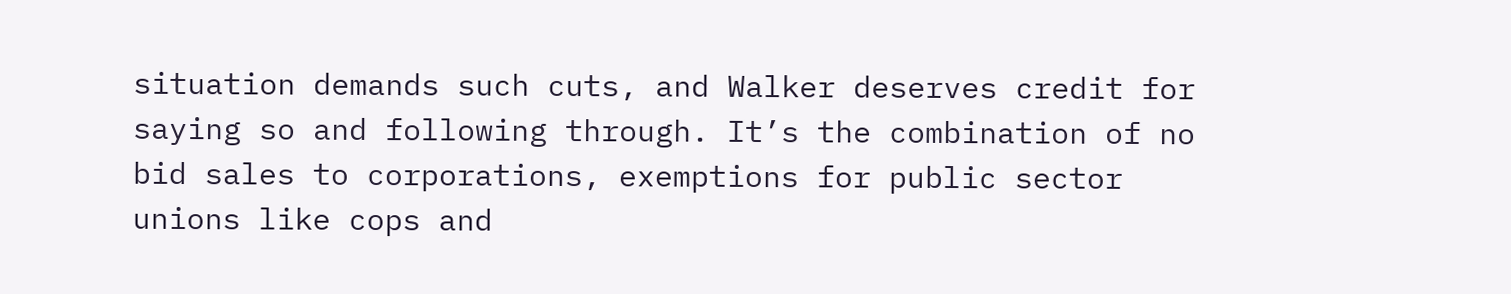situation demands such cuts, and Walker deserves credit for saying so and following through. It’s the combination of no bid sales to corporations, exemptions for public sector unions like cops and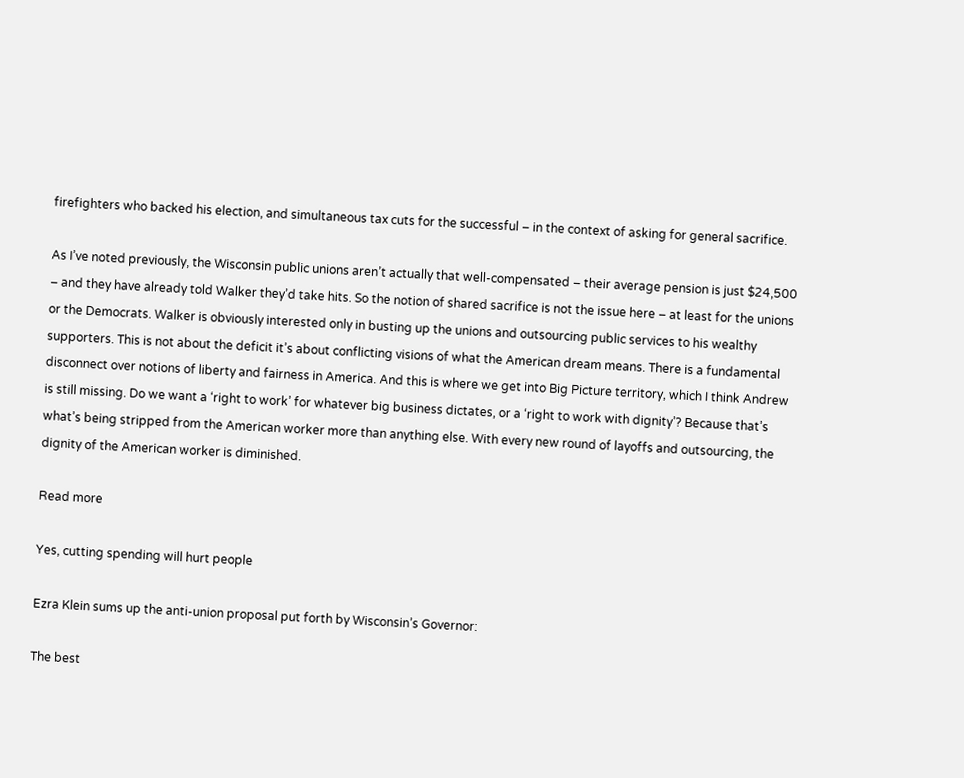firefighters who backed his election, and simultaneous tax cuts for the successful – in the context of asking for general sacrifice.

As I’ve noted previously, the Wisconsin public unions aren’t actually that well-compensated – their average pension is just $24,500 – and they have already told Walker they’d take hits. So the notion of shared sacrifice is not the issue here – at least for the unions or the Democrats. Walker is obviously interested only in busting up the unions and outsourcing public services to his wealthy supporters. This is not about the deficit it’s about conflicting visions of what the American dream means. There is a fundamental disconnect over notions of liberty and fairness in America. And this is where we get into Big Picture territory, which I think Andrew is still missing. Do we want a ‘right to work’ for whatever big business dictates, or a ‘right to work with dignity’? Because that’s what’s being stripped from the American worker more than anything else. With every new round of layoffs and outsourcing, the dignity of the American worker is diminished.

Read more

Yes, cutting spending will hurt people

Ezra Klein sums up the anti-union proposal put forth by Wisconsin’s Governor:

The best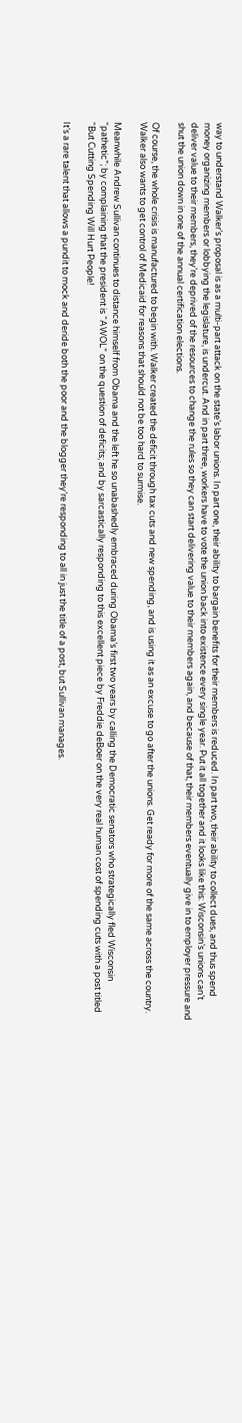way to understand Walker’s proposal is as a multi-part attack on the state’s labor unions. In part one, their ability to bargain benefits for their members is reduced. In part two, their ability to collect dues, and thus spend money organizing members or lobbying the legislature, is undercut. And in part three, workers have to vote the union back into existence every single year. Put it all together and it looks like this: Wisconsin’s unions can’t deliver value to their members, they’re deprived of the resources to change the rules so they can start delivering value to their members again, and because of that, their members eventually give in to employer pressure and shut the union down in one of the annual certification elections.

Of course, the whole crisis is manufactured to begin with. Walker created the deficit through tax cuts and new spending, and is using it as an excuse to go after the unions. Get ready for more of the same across the country. Walker also wants to get control of Medicaid for reasons that should not be too hard to surmise.

Meanwhile Andrew Sullivan continues to distance himself from Obama and the left he so unabashedly embraced during Obama’s first two years by calling the Democratic senators who strategically fled Wisconsin “pathetic”; by complaining that the president is “AWOL” on the question of deficits; and by sarcastically responding to this excellent piece by Freddie deBoer on the very real human cost of spending cuts with a post titled “But Cutting Spending Will Hurt People!

It’s a rare talent that allows a pundit to mock and deride both the poor and the blogger they’re responding to all in just the title of a post, but Sullivan manages.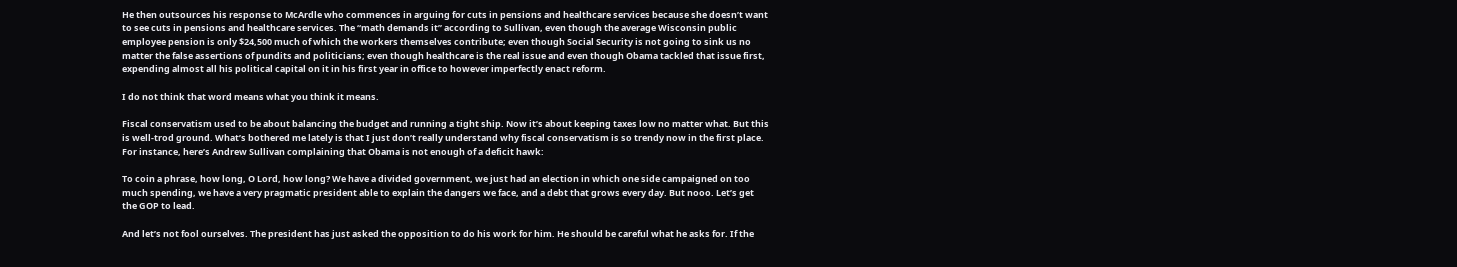He then outsources his response to McArdle who commences in arguing for cuts in pensions and healthcare services because she doesn’t want to see cuts in pensions and healthcare services. The “math demands it” according to Sullivan, even though the average Wisconsin public employee pension is only $24,500 much of which the workers themselves contribute; even though Social Security is not going to sink us no matter the false assertions of pundits and politicians; even though healthcare is the real issue and even though Obama tackled that issue first, expending almost all his political capital on it in his first year in office to however imperfectly enact reform.

I do not think that word means what you think it means.

Fiscal conservatism used to be about balancing the budget and running a tight ship. Now it’s about keeping taxes low no matter what. But this is well-trod ground. What’s bothered me lately is that I just don’t really understand why fiscal conservatism is so trendy now in the first place. For instance, here’s Andrew Sullivan complaining that Obama is not enough of a deficit hawk:

To coin a phrase, how long, O Lord, how long? We have a divided government, we just had an election in which one side campaigned on too much spending, we have a very pragmatic president able to explain the dangers we face, and a debt that grows every day. But nooo. Let’s get the GOP to lead.

And let’s not fool ourselves. The president has just asked the opposition to do his work for him. He should be careful what he asks for. If the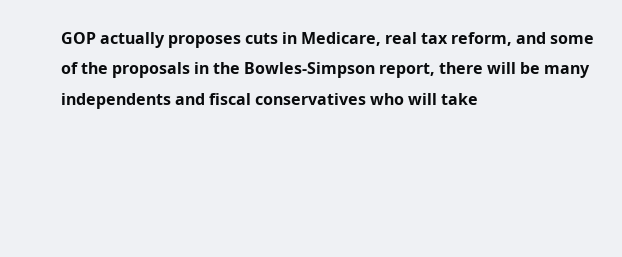GOP actually proposes cuts in Medicare, real tax reform, and some of the proposals in the Bowles-Simpson report, there will be many independents and fiscal conservatives who will take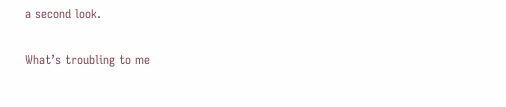a second look.

What’s troubling to me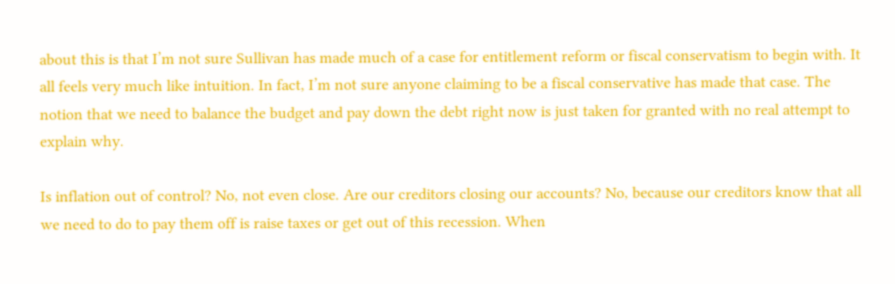about this is that I’m not sure Sullivan has made much of a case for entitlement reform or fiscal conservatism to begin with. It all feels very much like intuition. In fact, I’m not sure anyone claiming to be a fiscal conservative has made that case. The notion that we need to balance the budget and pay down the debt right now is just taken for granted with no real attempt to explain why.

Is inflation out of control? No, not even close. Are our creditors closing our accounts? No, because our creditors know that all we need to do to pay them off is raise taxes or get out of this recession. When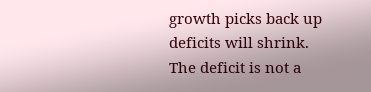growth picks back up deficits will shrink. The deficit is not a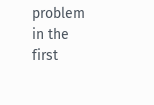problem in the first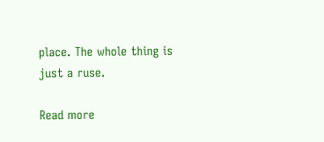place. The whole thing is just a ruse.

Read more